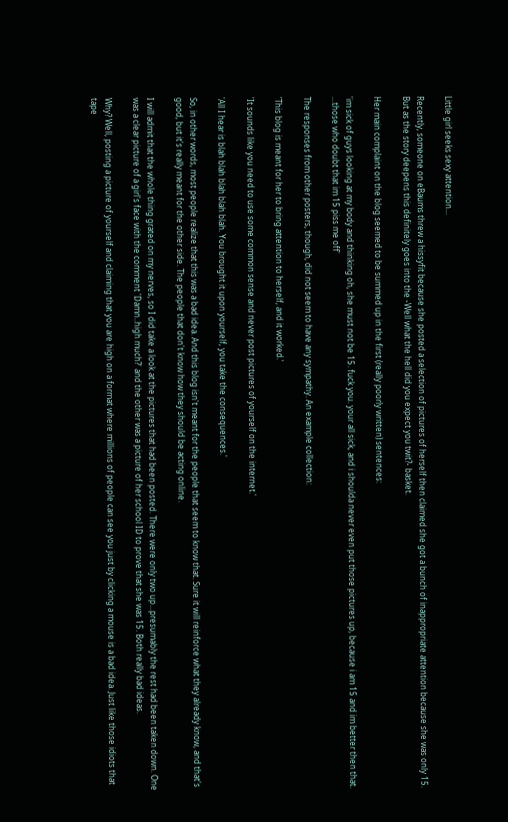Little girl seeks sexy attention...

Recently, someone on eBaums threw a hissyfit because she posted a selection of pictures of herself then claimed she got a bunch of inappropriate attention because she was only 15. But as the story deepens this definitely goes into the -Well what the hell did you expect you twit?- basket.

Her main complaint on the blog seemed to be summed up in the first (really poorly written) sentences:

'im sick of guys looking at my body and thinking oh, she must not be 15. fuck you. your all sick, and i shoulda never even put those pictures up, because i am 15 and im better then that. ...those who doubt that im 15 piss me off'

The responses from other posters, though, did not seem to have any sympathy. An example collection:

'This blog is meant for her to bring attention to herself, and it worked.'

'It sounds like you need to use some common sense and never post pictures of yourself on the internet.'

'All I hear is blah blah blah blah blah. You brought it upon yourself, you take the consequences.'

So, in other words, most people realize that this was a bad idea. And this blog isn't meant for the people that seem to know that. Sure it will reinforce what they already know, and that's good, but it's really meant for the other side. The people that don't know how they should be acting online.

I will admit that the whole thing grated on my nerves, so I did take a look at the pictures that had been posted. There were only two up...presumably the rest had been taken down. One was a clear picture of a girl's face with the comment 'Damn..high much?' and the other was a picture of her school ID to prove that she was 15. Both really bad ideas.

Why? Well, posting a picture of yourself and claiming that you are high on a format where millions of people can see you just by clicking a mouse is a bad idea. Just like those idiots that tape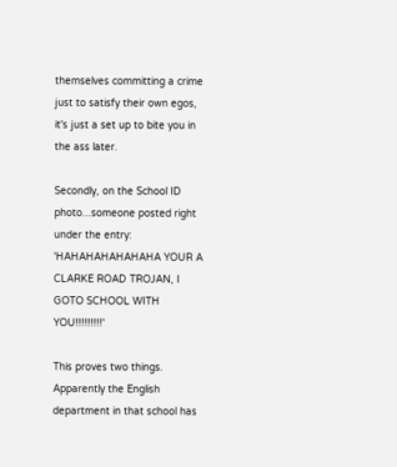themselves committing a crime just to satisfy their own egos, it's just a set up to bite you in the ass later.

Secondly, on the School ID photo...someone posted right under the entry: 'HAHAHAHAHAHAHA YOUR A CLARKE ROAD TROJAN, I GOTO SCHOOL WITH YOU!!!!!!!!!'

This proves two things. Apparently the English department in that school has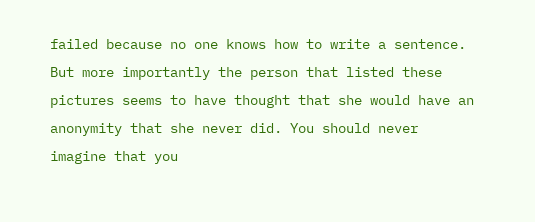failed because no one knows how to write a sentence. But more importantly the person that listed these pictures seems to have thought that she would have an anonymity that she never did. You should never imagine that you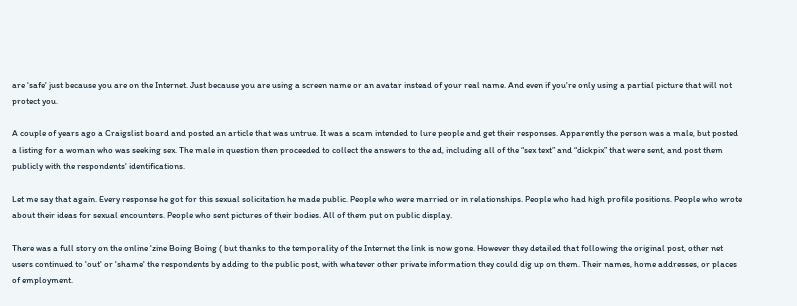are 'safe' just because you are on the Internet. Just because you are using a screen name or an avatar instead of your real name. And even if you're only using a partial picture that will not protect you.

A couple of years ago a Craigslist board and posted an article that was untrue. It was a scam intended to lure people and get their responses. Apparently the person was a male, but posted a listing for a woman who was seeking sex. The male in question then proceeded to collect the answers to the ad, including all of the “sex text” and “dickpix” that were sent, and post them publicly with the respondents' identifications.

Let me say that again. Every response he got for this sexual solicitation he made public. People who were married or in relationships. People who had high profile positions. People who wrote about their ideas for sexual encounters. People who sent pictures of their bodies. All of them put on public display.

There was a full story on the online 'zine Boing Boing ( but thanks to the temporality of the Internet the link is now gone. However they detailed that following the original post, other net users continued to 'out' or 'shame' the respondents by adding to the public post, with whatever other private information they could dig up on them. Their names, home addresses, or places of employment.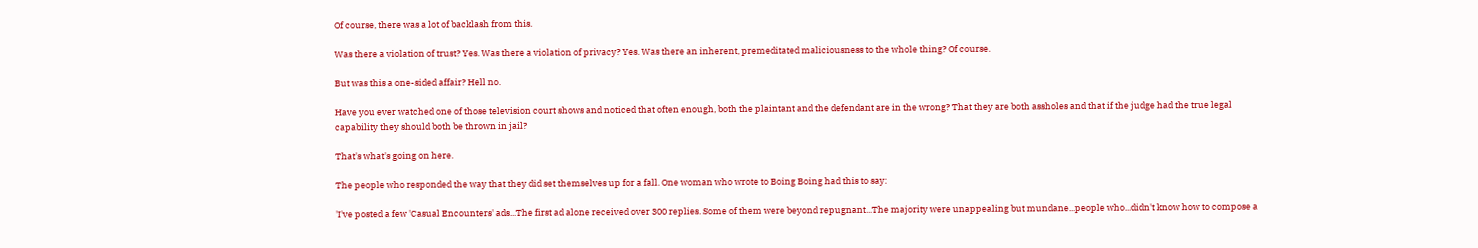Of course, there was a lot of backlash from this.

Was there a violation of trust? Yes. Was there a violation of privacy? Yes. Was there an inherent, premeditated maliciousness to the whole thing? Of course.

But was this a one-sided affair? Hell no.

Have you ever watched one of those television court shows and noticed that often enough, both the plaintant and the defendant are in the wrong? That they are both assholes and that if the judge had the true legal capability they should both be thrown in jail?

That's what's going on here.

The people who responded the way that they did set themselves up for a fall. One woman who wrote to Boing Boing had this to say:

'I've posted a few 'Casual Encounters' ads...The first ad alone received over 300 replies. Some of them were beyond repugnant...The majority were unappealing but mundane...people who...didn't know how to compose a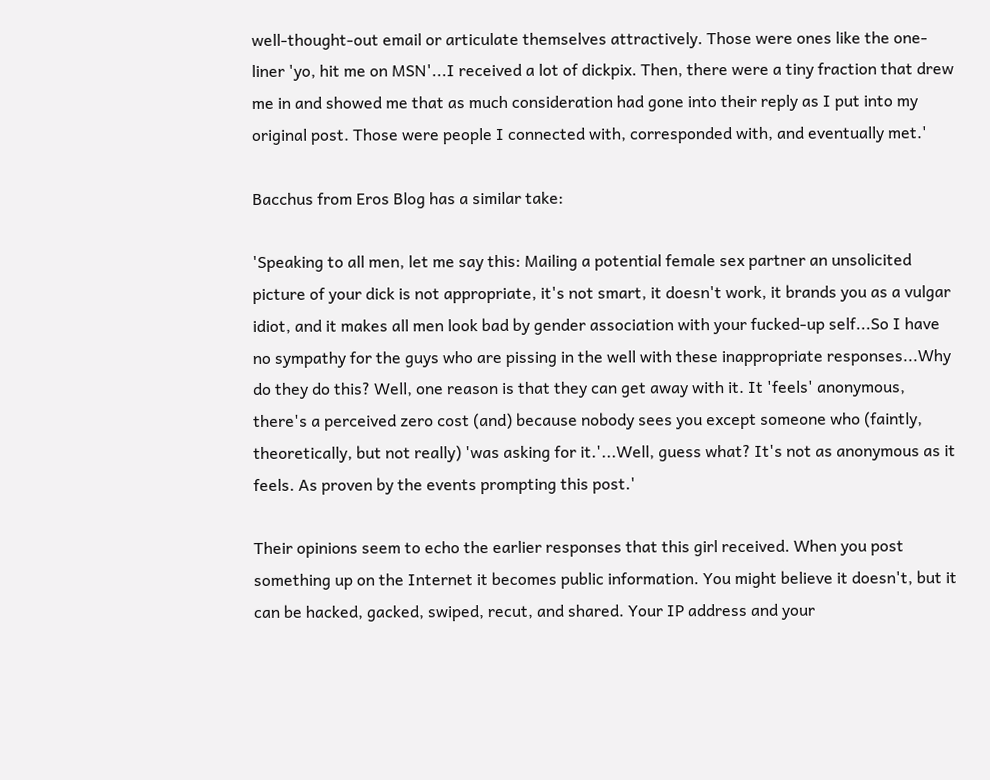well-thought-out email or articulate themselves attractively. Those were ones like the one-liner 'yo, hit me on MSN'...I received a lot of dickpix. Then, there were a tiny fraction that drew me in and showed me that as much consideration had gone into their reply as I put into my original post. Those were people I connected with, corresponded with, and eventually met.'

Bacchus from Eros Blog has a similar take:

'Speaking to all men, let me say this: Mailing a potential female sex partner an unsolicited picture of your dick is not appropriate, it's not smart, it doesn't work, it brands you as a vulgar idiot, and it makes all men look bad by gender association with your fucked-up self...So I have no sympathy for the guys who are pissing in the well with these inappropriate responses...Why do they do this? Well, one reason is that they can get away with it. It 'feels' anonymous, there's a perceived zero cost (and) because nobody sees you except someone who (faintly, theoretically, but not really) 'was asking for it.'...Well, guess what? It's not as anonymous as it feels. As proven by the events prompting this post.'

Their opinions seem to echo the earlier responses that this girl received. When you post something up on the Internet it becomes public information. You might believe it doesn't, but it can be hacked, gacked, swiped, recut, and shared. Your IP address and your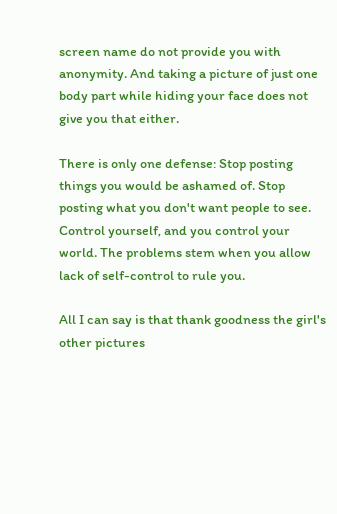screen name do not provide you with anonymity. And taking a picture of just one body part while hiding your face does not give you that either.

There is only one defense: Stop posting things you would be ashamed of. Stop posting what you don't want people to see. Control yourself, and you control your world. The problems stem when you allow lack of self-control to rule you.

All I can say is that thank goodness the girl's other pictures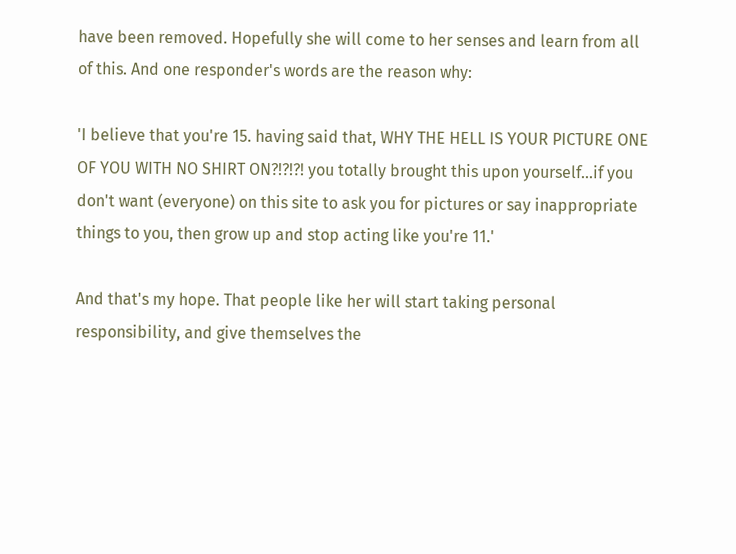have been removed. Hopefully she will come to her senses and learn from all of this. And one responder's words are the reason why:

'I believe that you're 15. having said that, WHY THE HELL IS YOUR PICTURE ONE OF YOU WITH NO SHIRT ON?!?!?! you totally brought this upon yourself...if you don't want (everyone) on this site to ask you for pictures or say inappropriate things to you, then grow up and stop acting like you're 11.'

And that's my hope. That people like her will start taking personal responsibility, and give themselves the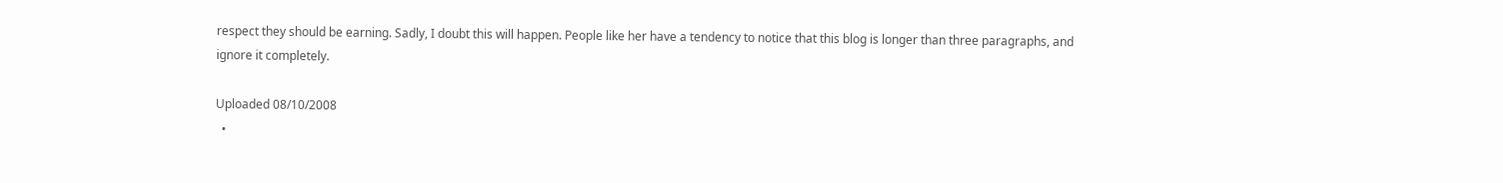respect they should be earning. Sadly, I doubt this will happen. People like her have a tendency to notice that this blog is longer than three paragraphs, and ignore it completely.

Uploaded 08/10/2008
  •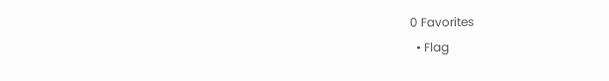0 Favorites
  • Flag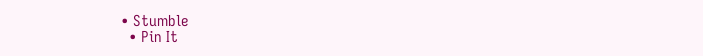• Stumble
  • Pin It